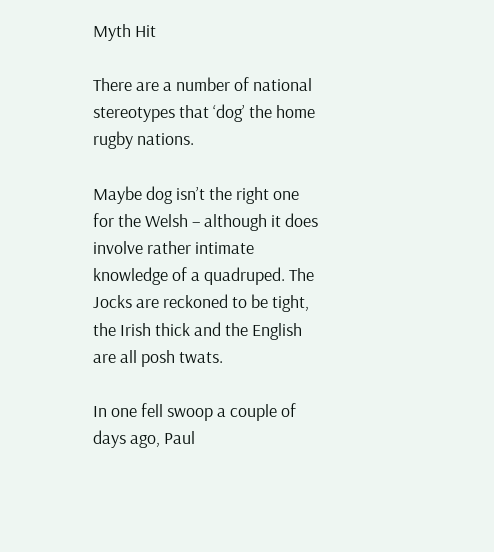Myth Hit

There are a number of national stereotypes that ‘dog’ the home rugby nations.

Maybe dog isn’t the right one for the Welsh – although it does involve rather intimate knowledge of a quadruped. The Jocks are reckoned to be tight, the Irish thick and the English are all posh twats.

In one fell swoop a couple of days ago, Paul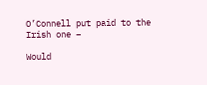O’Connell put paid to the Irish one –

Would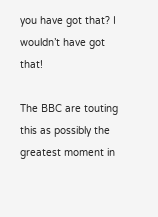you have got that? I wouldn’t have got that!

The BBC are touting this as possibly the greatest moment in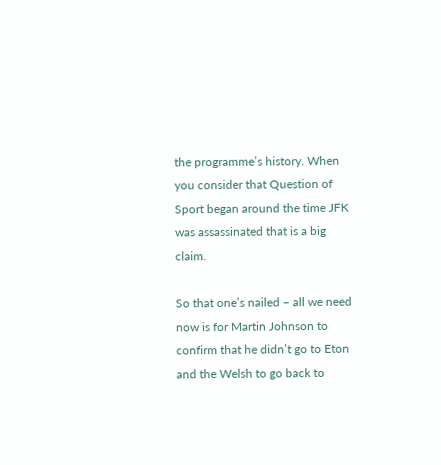the programme’s history. When you consider that Question of Sport began around the time JFK was assassinated that is a big claim.

So that one’s nailed – all we need now is for Martin Johnson to confirm that he didn’t go to Eton and the Welsh to go back to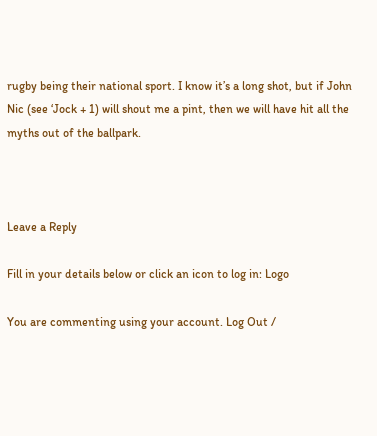rugby being their national sport. I know it’s a long shot, but if John Nic (see ‘Jock + 1) will shout me a pint, then we will have hit all the myths out of the ballpark.



Leave a Reply

Fill in your details below or click an icon to log in: Logo

You are commenting using your account. Log Out /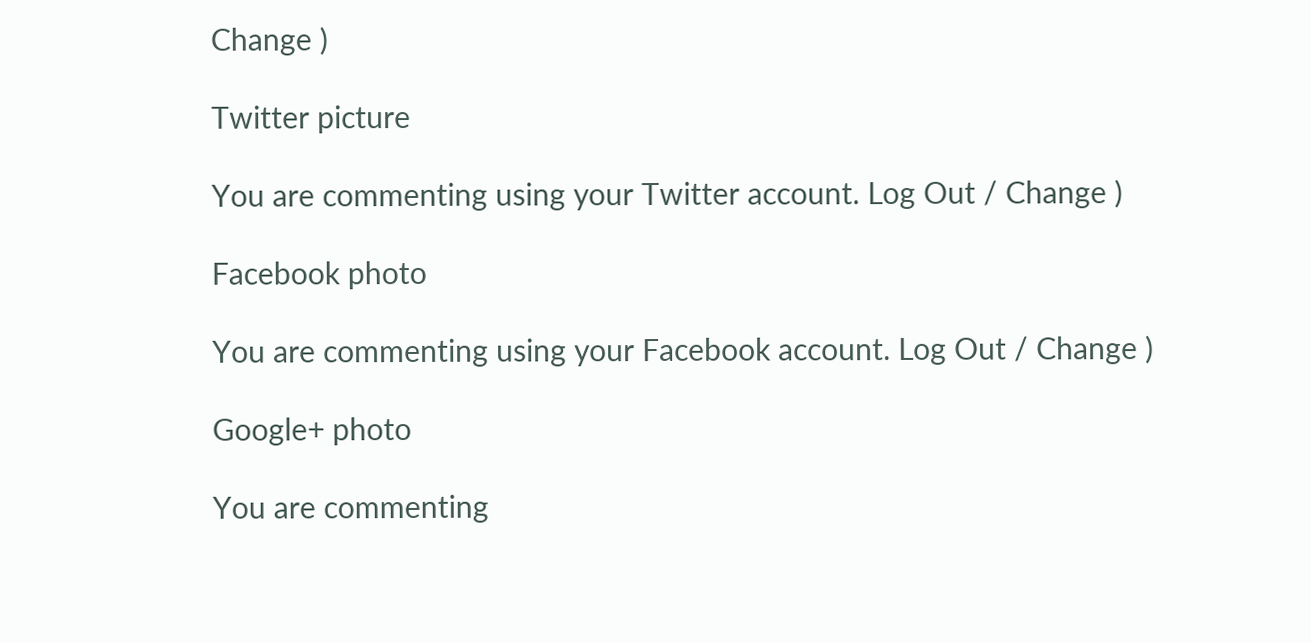Change )

Twitter picture

You are commenting using your Twitter account. Log Out / Change )

Facebook photo

You are commenting using your Facebook account. Log Out / Change )

Google+ photo

You are commenting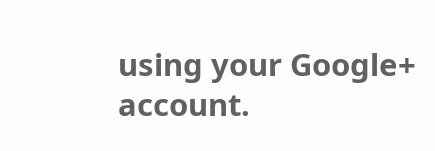using your Google+ account.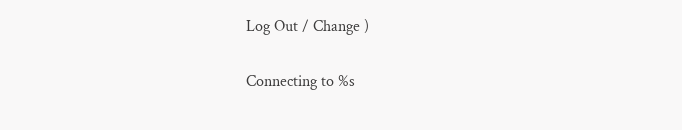Log Out / Change )

Connecting to %s